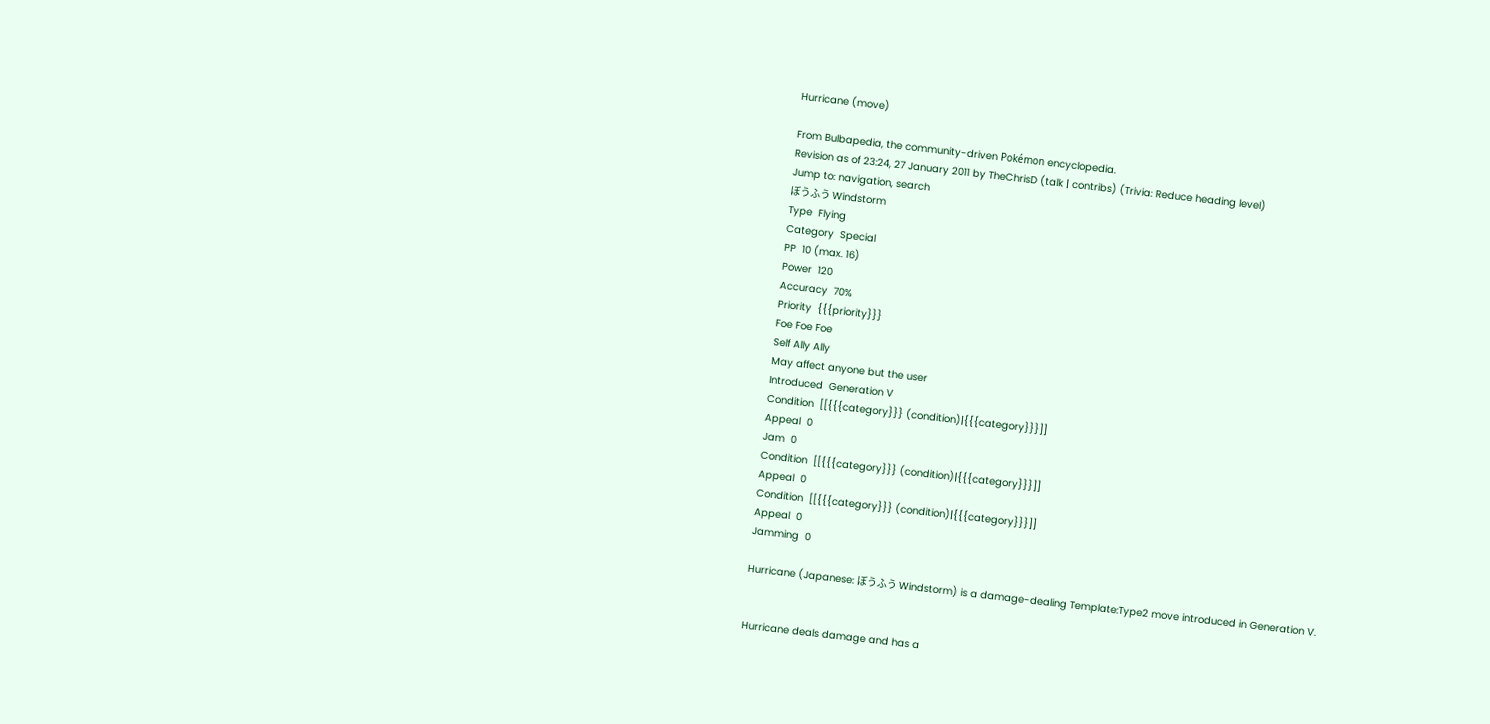Hurricane (move)

From Bulbapedia, the community-driven Pokémon encyclopedia.
Revision as of 23:24, 27 January 2011 by TheChrisD (talk | contribs) (Trivia: Reduce heading level)
Jump to: navigation, search
ぼうふう Windstorm
Type  Flying
Category  Special
PP  10 (max. 16)
Power  120
Accuracy  70%
Priority  {{{priority}}}
Foe Foe Foe
Self Ally Ally
May affect anyone but the user
Introduced  Generation V
Condition  [[{{{category}}} (condition)|{{{category}}}]]
Appeal  0
Jam  0
Condition  [[{{{category}}} (condition)|{{{category}}}]]
Appeal  0
Condition  [[{{{category}}} (condition)|{{{category}}}]]
Appeal  0
Jamming  0

Hurricane (Japanese: ぼうふう Windstorm) is a damage-dealing Template:Type2 move introduced in Generation V.


Hurricane deals damage and has a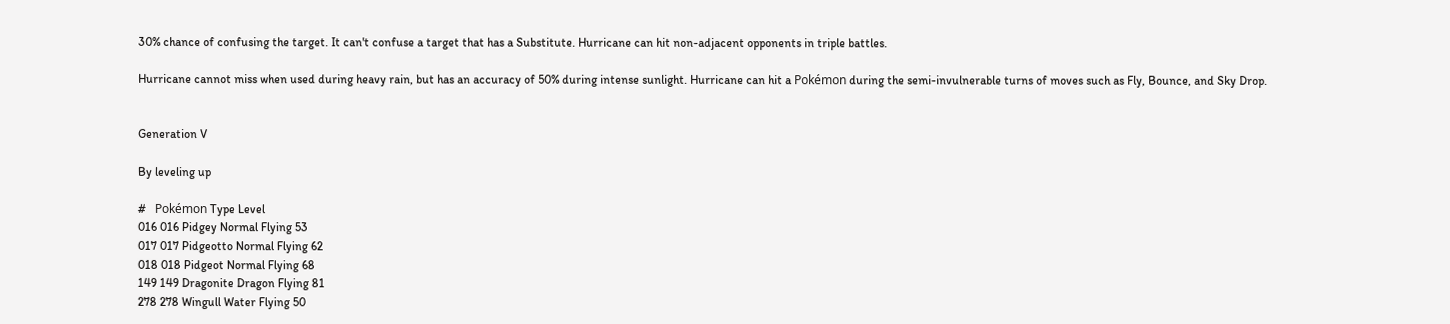30% chance of confusing the target. It can't confuse a target that has a Substitute. Hurricane can hit non-adjacent opponents in triple battles.

Hurricane cannot miss when used during heavy rain, but has an accuracy of 50% during intense sunlight. Hurricane can hit a Pokémon during the semi-invulnerable turns of moves such as Fly, Bounce, and Sky Drop.


Generation V

By leveling up

#   Pokémon Type Level
016 016 Pidgey Normal Flying 53
017 017 Pidgeotto Normal Flying 62
018 018 Pidgeot Normal Flying 68
149 149 Dragonite Dragon Flying 81
278 278 Wingull Water Flying 50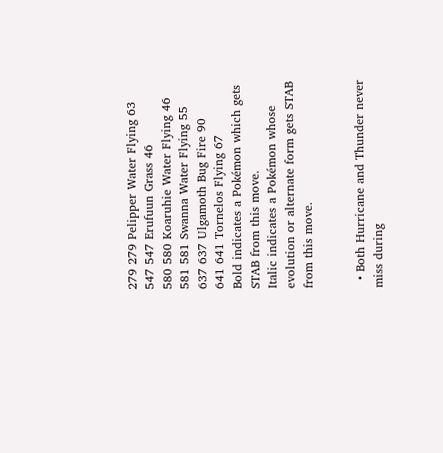279 279 Pelipper Water Flying 63
547 547 Erufuun Grass 46
580 580 Koaruhie Water Flying 46
581 581 Swanna Water Flying 55
637 637 Ulgamoth Bug Fire 90
641 641 Tornelos Flying 67
Bold indicates a Pokémon which gets STAB from this move.
Italic indicates a Pokémon whose evolution or alternate form gets STAB
from this move.


  • Both Hurricane and Thunder never miss during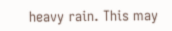heavy rain. This may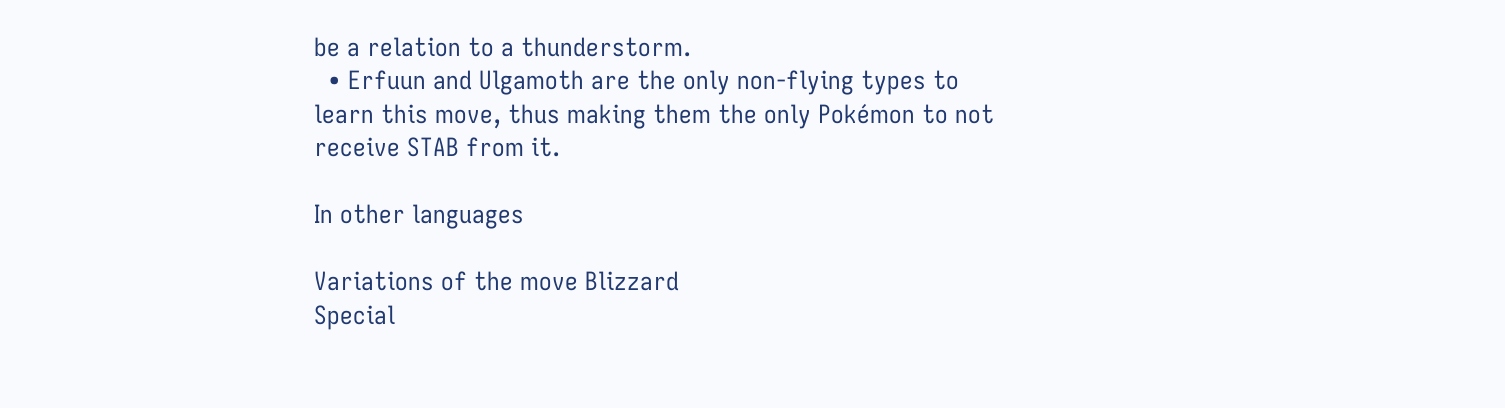be a relation to a thunderstorm.
  • Erfuun and Ulgamoth are the only non-flying types to learn this move, thus making them the only Pokémon to not receive STAB from it.

In other languages

Variations of the move Blizzard
Special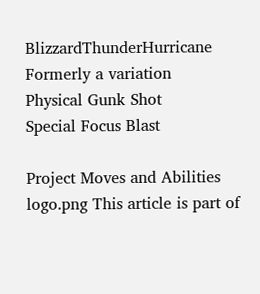BlizzardThunderHurricane
Formerly a variation
Physical Gunk Shot
Special Focus Blast

Project Moves and Abilities logo.png This article is part of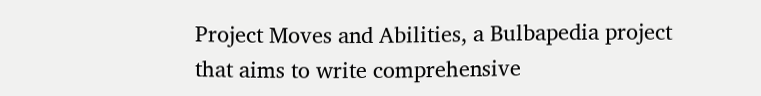Project Moves and Abilities, a Bulbapedia project that aims to write comprehensive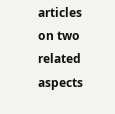articles on two related aspects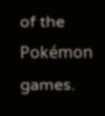of the Pokémon games.